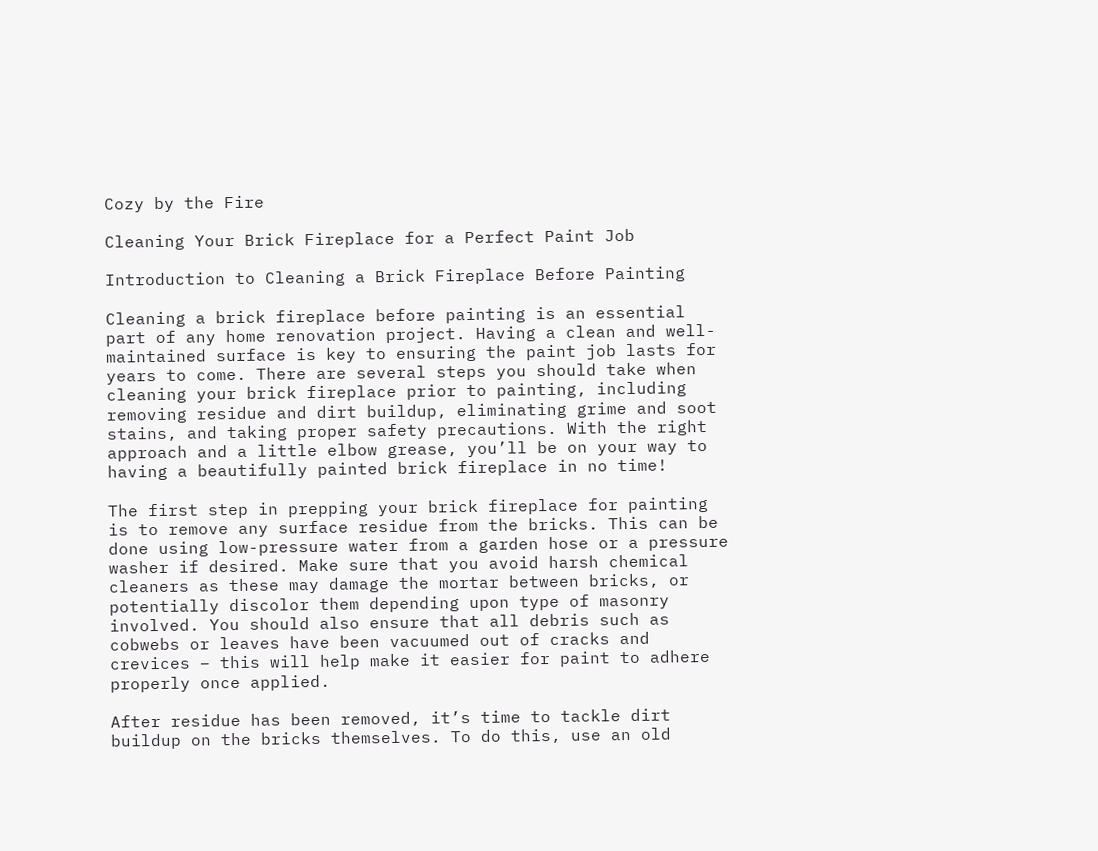Cozy by the Fire

Cleaning Your Brick Fireplace for a Perfect Paint Job

Introduction to Cleaning a Brick Fireplace Before Painting

Cleaning a brick fireplace before painting is an essential part of any home renovation project. Having a clean and well-maintained surface is key to ensuring the paint job lasts for years to come. There are several steps you should take when cleaning your brick fireplace prior to painting, including removing residue and dirt buildup, eliminating grime and soot stains, and taking proper safety precautions. With the right approach and a little elbow grease, you’ll be on your way to having a beautifully painted brick fireplace in no time!

The first step in prepping your brick fireplace for painting is to remove any surface residue from the bricks. This can be done using low-pressure water from a garden hose or a pressure washer if desired. Make sure that you avoid harsh chemical cleaners as these may damage the mortar between bricks, or potentially discolor them depending upon type of masonry involved. You should also ensure that all debris such as cobwebs or leaves have been vacuumed out of cracks and crevices – this will help make it easier for paint to adhere properly once applied.

After residue has been removed, it’s time to tackle dirt buildup on the bricks themselves. To do this, use an old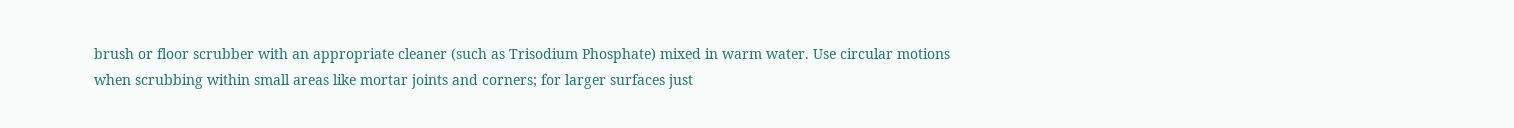brush or floor scrubber with an appropriate cleaner (such as Trisodium Phosphate) mixed in warm water. Use circular motions when scrubbing within small areas like mortar joints and corners; for larger surfaces just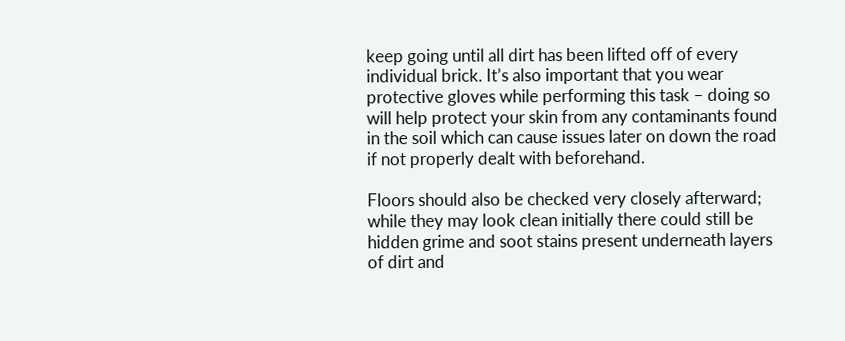keep going until all dirt has been lifted off of every individual brick. It’s also important that you wear protective gloves while performing this task – doing so will help protect your skin from any contaminants found in the soil which can cause issues later on down the road if not properly dealt with beforehand.

Floors should also be checked very closely afterward; while they may look clean initially there could still be hidden grime and soot stains present underneath layers of dirt and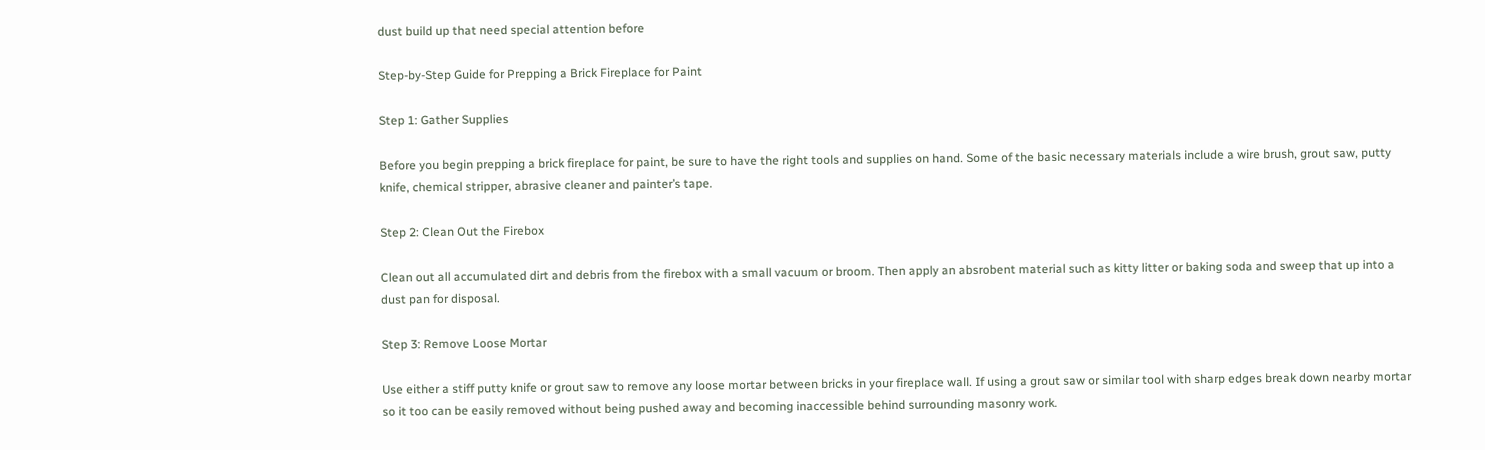dust build up that need special attention before

Step-by-Step Guide for Prepping a Brick Fireplace for Paint

Step 1: Gather Supplies

Before you begin prepping a brick fireplace for paint, be sure to have the right tools and supplies on hand. Some of the basic necessary materials include a wire brush, grout saw, putty knife, chemical stripper, abrasive cleaner and painter’s tape.

Step 2: Clean Out the Firebox

Clean out all accumulated dirt and debris from the firebox with a small vacuum or broom. Then apply an absrobent material such as kitty litter or baking soda and sweep that up into a dust pan for disposal.

Step 3: Remove Loose Mortar

Use either a stiff putty knife or grout saw to remove any loose mortar between bricks in your fireplace wall. If using a grout saw or similar tool with sharp edges break down nearby mortar so it too can be easily removed without being pushed away and becoming inaccessible behind surrounding masonry work.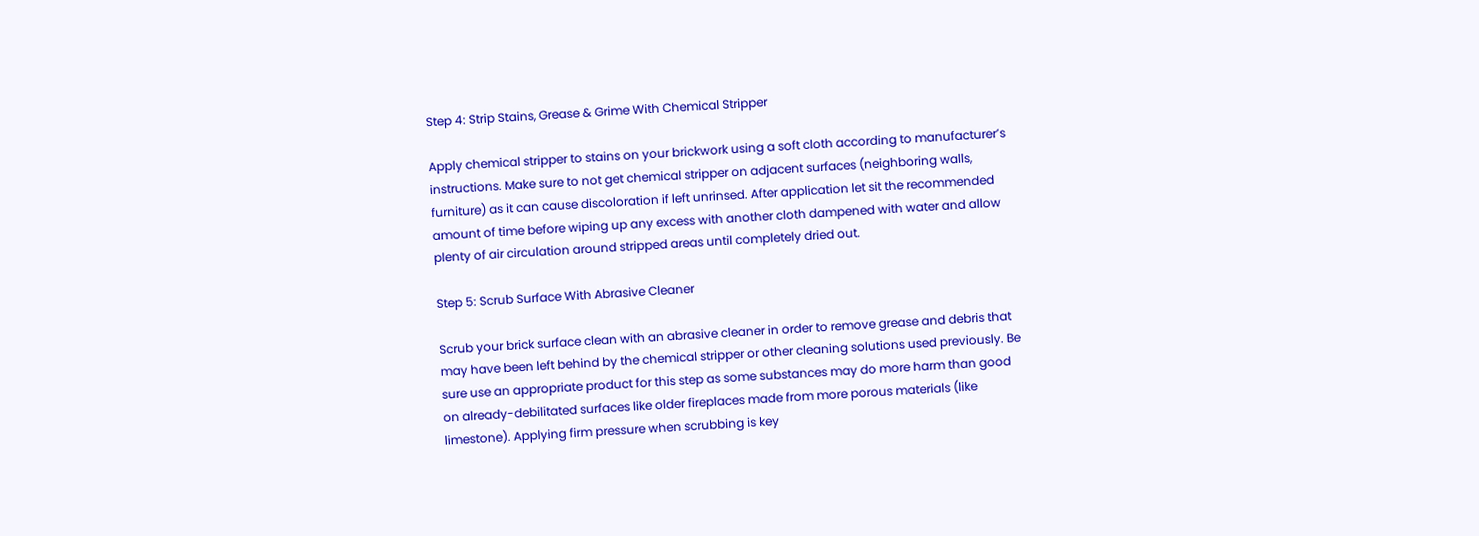Step 4: Strip Stains, Grease & Grime With Chemical Stripper

Apply chemical stripper to stains on your brickwork using a soft cloth according to manufacturer’s instructions. Make sure to not get chemical stripper on adjacent surfaces (neighboring walls, furniture) as it can cause discoloration if left unrinsed. After application let sit the recommended amount of time before wiping up any excess with another cloth dampened with water and allow plenty of air circulation around stripped areas until completely dried out.

Step 5: Scrub Surface With Abrasive Cleaner

Scrub your brick surface clean with an abrasive cleaner in order to remove grease and debris that may have been left behind by the chemical stripper or other cleaning solutions used previously. Be sure use an appropriate product for this step as some substances may do more harm than good on already-debilitated surfaces like older fireplaces made from more porous materials (like limestone). Applying firm pressure when scrubbing is key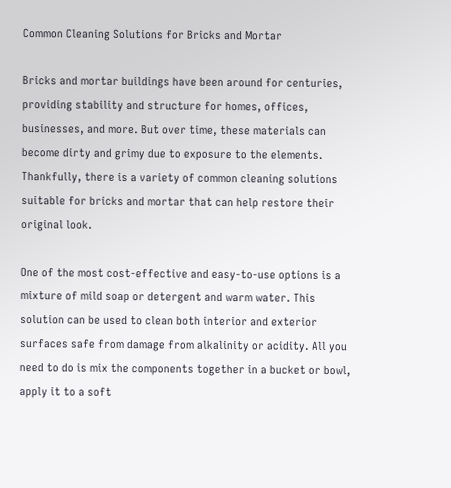Common Cleaning Solutions for Bricks and Mortar

Bricks and mortar buildings have been around for centuries, providing stability and structure for homes, offices, businesses, and more. But over time, these materials can become dirty and grimy due to exposure to the elements. Thankfully, there is a variety of common cleaning solutions suitable for bricks and mortar that can help restore their original look.

One of the most cost-effective and easy-to-use options is a mixture of mild soap or detergent and warm water. This solution can be used to clean both interior and exterior surfaces safe from damage from alkalinity or acidity. All you need to do is mix the components together in a bucket or bowl, apply it to a soft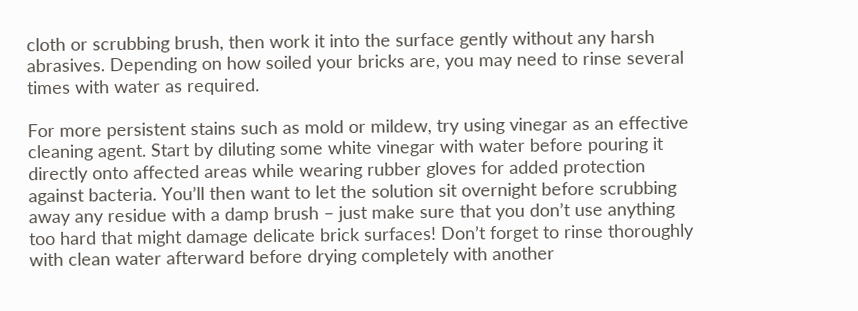cloth or scrubbing brush, then work it into the surface gently without any harsh abrasives. Depending on how soiled your bricks are, you may need to rinse several times with water as required.

For more persistent stains such as mold or mildew, try using vinegar as an effective cleaning agent. Start by diluting some white vinegar with water before pouring it directly onto affected areas while wearing rubber gloves for added protection against bacteria. You’ll then want to let the solution sit overnight before scrubbing away any residue with a damp brush – just make sure that you don’t use anything too hard that might damage delicate brick surfaces! Don’t forget to rinse thoroughly with clean water afterward before drying completely with another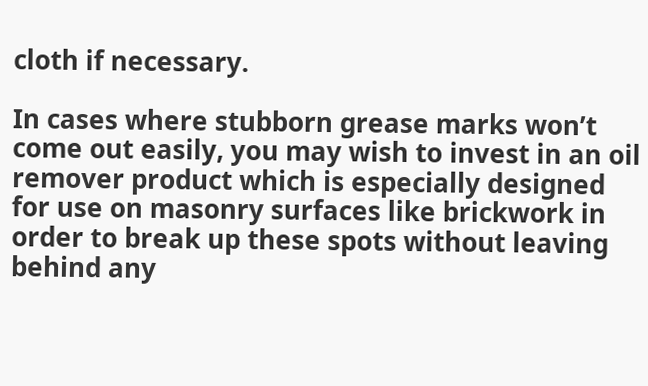cloth if necessary.

In cases where stubborn grease marks won’t come out easily, you may wish to invest in an oil remover product which is especially designed for use on masonry surfaces like brickwork in order to break up these spots without leaving behind any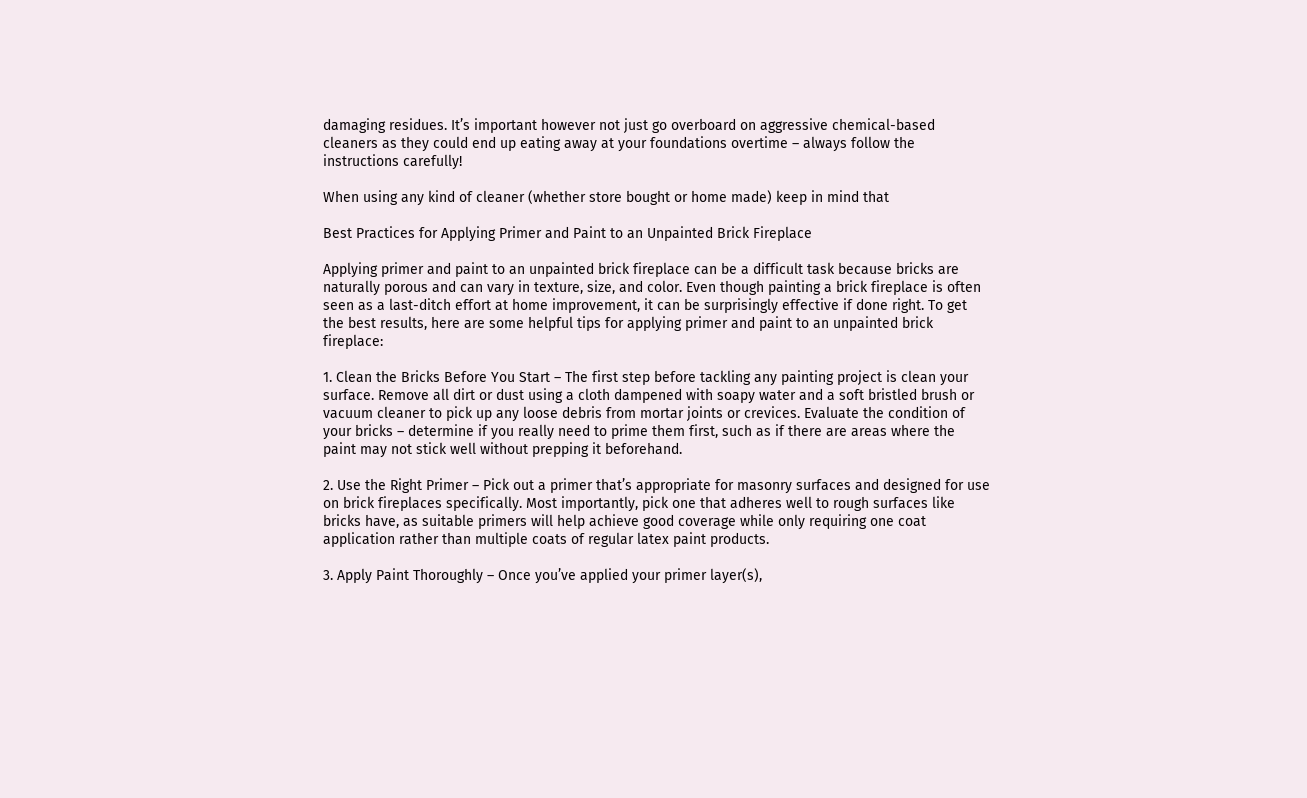damaging residues. It’s important however not just go overboard on aggressive chemical-based cleaners as they could end up eating away at your foundations overtime – always follow the instructions carefully!

When using any kind of cleaner (whether store bought or home made) keep in mind that

Best Practices for Applying Primer and Paint to an Unpainted Brick Fireplace

Applying primer and paint to an unpainted brick fireplace can be a difficult task because bricks are naturally porous and can vary in texture, size, and color. Even though painting a brick fireplace is often seen as a last-ditch effort at home improvement, it can be surprisingly effective if done right. To get the best results, here are some helpful tips for applying primer and paint to an unpainted brick fireplace:

1. Clean the Bricks Before You Start – The first step before tackling any painting project is clean your surface. Remove all dirt or dust using a cloth dampened with soapy water and a soft bristled brush or vacuum cleaner to pick up any loose debris from mortar joints or crevices. Evaluate the condition of your bricks – determine if you really need to prime them first, such as if there are areas where the paint may not stick well without prepping it beforehand.

2. Use the Right Primer – Pick out a primer that’s appropriate for masonry surfaces and designed for use on brick fireplaces specifically. Most importantly, pick one that adheres well to rough surfaces like bricks have, as suitable primers will help achieve good coverage while only requiring one coat application rather than multiple coats of regular latex paint products.

3. Apply Paint Thoroughly – Once you’ve applied your primer layer(s),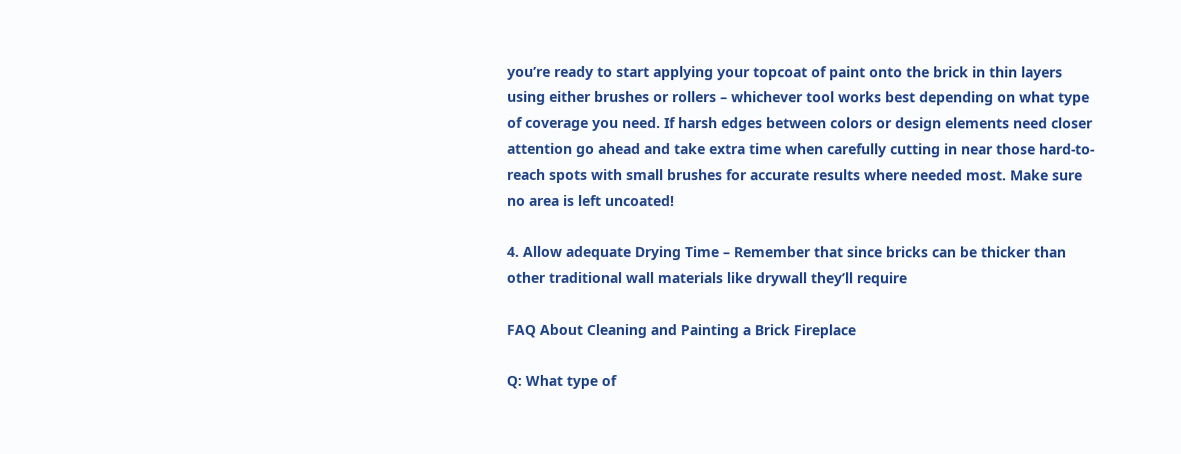you’re ready to start applying your topcoat of paint onto the brick in thin layers using either brushes or rollers – whichever tool works best depending on what type of coverage you need. If harsh edges between colors or design elements need closer attention go ahead and take extra time when carefully cutting in near those hard-to-reach spots with small brushes for accurate results where needed most. Make sure no area is left uncoated!

4. Allow adequate Drying Time – Remember that since bricks can be thicker than other traditional wall materials like drywall they’ll require

FAQ About Cleaning and Painting a Brick Fireplace

Q: What type of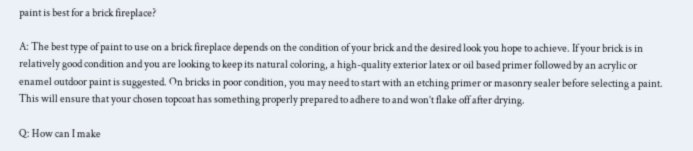paint is best for a brick fireplace?

A: The best type of paint to use on a brick fireplace depends on the condition of your brick and the desired look you hope to achieve. If your brick is in relatively good condition and you are looking to keep its natural coloring, a high-quality exterior latex or oil based primer followed by an acrylic or enamel outdoor paint is suggested. On bricks in poor condition, you may need to start with an etching primer or masonry sealer before selecting a paint. This will ensure that your chosen topcoat has something properly prepared to adhere to and won’t flake off after drying.

Q: How can I make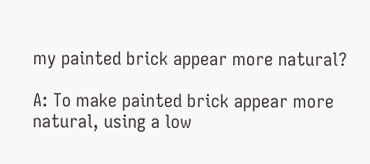my painted brick appear more natural?

A: To make painted brick appear more natural, using a low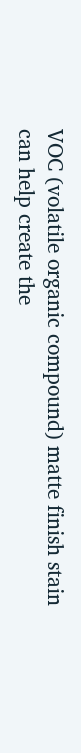VOC (volatile organic compound) matte finish stain can help create the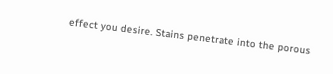effect you desire. Stains penetrate into the porous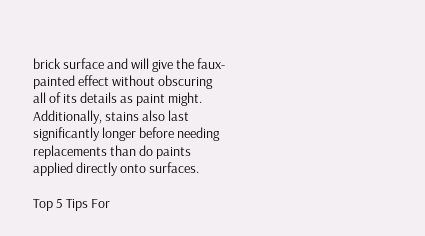brick surface and will give the faux-painted effect without obscuring all of its details as paint might. Additionally, stains also last significantly longer before needing replacements than do paints applied directly onto surfaces.

Top 5 Tips For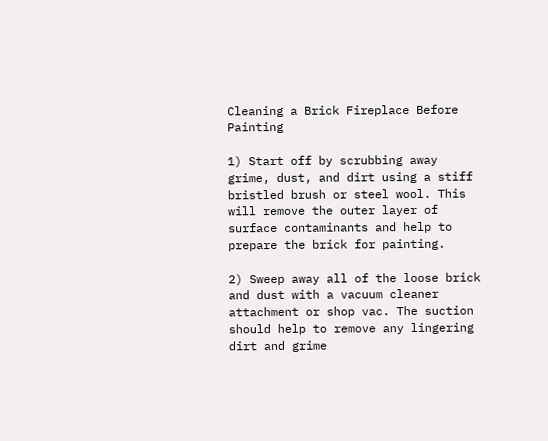Cleaning a Brick Fireplace Before Painting

1) Start off by scrubbing away grime, dust, and dirt using a stiff bristled brush or steel wool. This will remove the outer layer of surface contaminants and help to prepare the brick for painting.

2) Sweep away all of the loose brick and dust with a vacuum cleaner attachment or shop vac. The suction should help to remove any lingering dirt and grime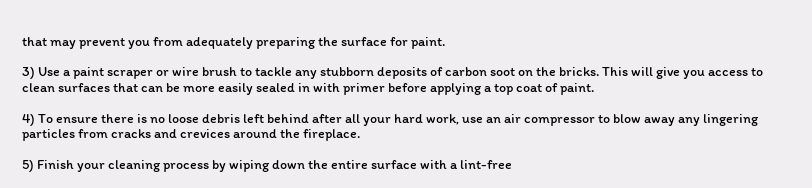that may prevent you from adequately preparing the surface for paint.

3) Use a paint scraper or wire brush to tackle any stubborn deposits of carbon soot on the bricks. This will give you access to clean surfaces that can be more easily sealed in with primer before applying a top coat of paint.

4) To ensure there is no loose debris left behind after all your hard work, use an air compressor to blow away any lingering particles from cracks and crevices around the fireplace.

5) Finish your cleaning process by wiping down the entire surface with a lint-free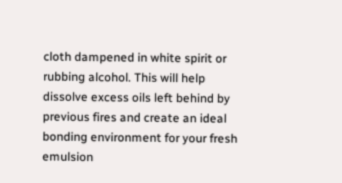cloth dampened in white spirit or rubbing alcohol. This will help dissolve excess oils left behind by previous fires and create an ideal bonding environment for your fresh emulsion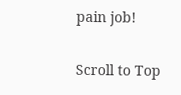pain job!

Scroll to Top